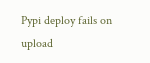Pypi deploy fails on upload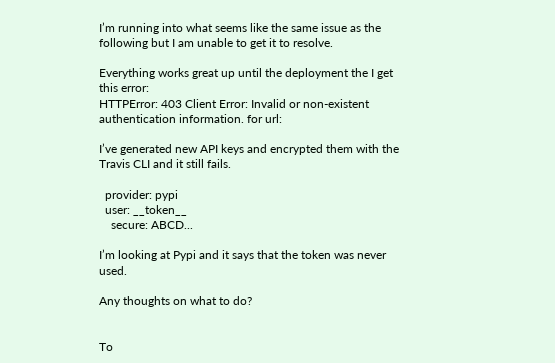I’m running into what seems like the same issue as the following but I am unable to get it to resolve.

Everything works great up until the deployment the I get this error:
HTTPError: 403 Client Error: Invalid or non-existent authentication information. for url:

I’ve generated new API keys and encrypted them with the Travis CLI and it still fails.

  provider: pypi
  user: __token__
    secure: ABCD...

I’m looking at Pypi and it says that the token was never used.

Any thoughts on what to do?


To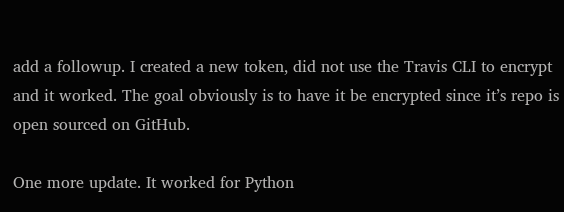add a followup. I created a new token, did not use the Travis CLI to encrypt and it worked. The goal obviously is to have it be encrypted since it’s repo is open sourced on GitHub.

One more update. It worked for Python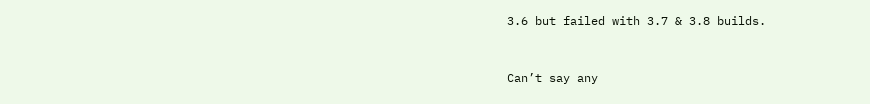3.6 but failed with 3.7 & 3.8 builds.


Can’t say any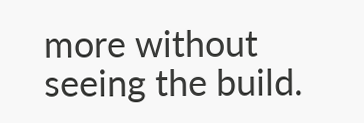more without seeing the build.